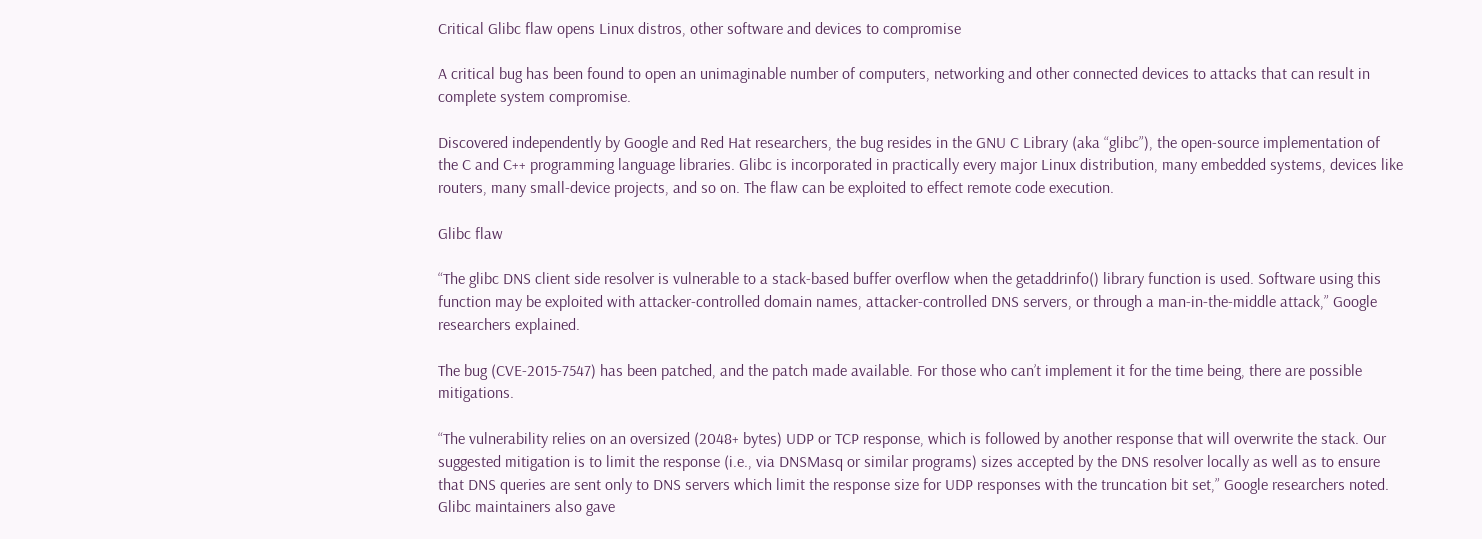Critical Glibc flaw opens Linux distros, other software and devices to compromise

A critical bug has been found to open an unimaginable number of computers, networking and other connected devices to attacks that can result in complete system compromise.

Discovered independently by Google and Red Hat researchers, the bug resides in the GNU C Library (aka “glibc”), the open-source implementation of the C and C++ programming language libraries. Glibc is incorporated in practically every major Linux distribution, many embedded systems, devices like routers, many small-device projects, and so on. The flaw can be exploited to effect remote code execution.

Glibc flaw

“The glibc DNS client side resolver is vulnerable to a stack-based buffer overflow when the getaddrinfo() library function is used. Software using this function may be exploited with attacker-controlled domain names, attacker-controlled DNS servers, or through a man-in-the-middle attack,” Google researchers explained.

The bug (CVE-2015-7547) has been patched, and the patch made available. For those who can’t implement it for the time being, there are possible mitigations.

“The vulnerability relies on an oversized (2048+ bytes) UDP or TCP response, which is followed by another response that will overwrite the stack. Our suggested mitigation is to limit the response (i.e., via DNSMasq or similar programs) sizes accepted by the DNS resolver locally as well as to ensure that DNS queries are sent only to DNS servers which limit the response size for UDP responses with the truncation bit set,” Google researchers noted. Glibc maintainers also gave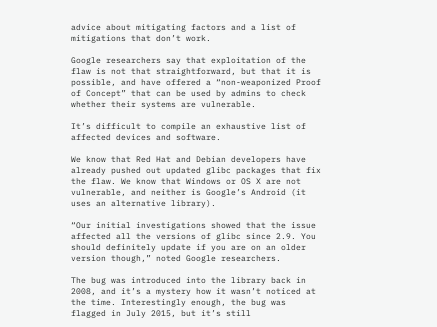advice about mitigating factors and a list of mitigations that don’t work.

Google researchers say that exploitation of the flaw is not that straightforward, but that it is possible, and have offered a “non-weaponized Proof of Concept” that can be used by admins to check whether their systems are vulnerable.

It’s difficult to compile an exhaustive list of affected devices and software.

We know that Red Hat and Debian developers have already pushed out updated glibc packages that fix the flaw. We know that Windows or OS X are not vulnerable, and neither is Google’s Android (it uses an alternative library).

“Our initial investigations showed that the issue affected all the versions of glibc since 2.9. You should definitely update if you are on an older version though,” noted Google researchers.

The bug was introduced into the library back in 2008, and it’s a mystery how it wasn’t noticed at the time. Interestingly enough, the bug was flagged in July 2015, but it’s still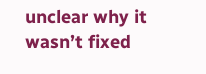unclear why it wasn’t fixed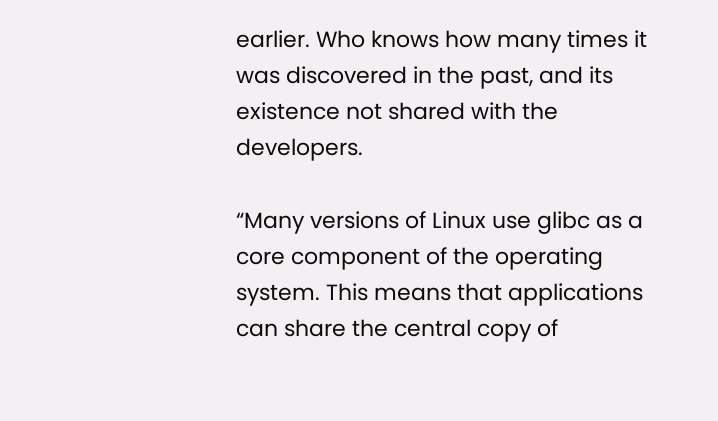earlier. Who knows how many times it was discovered in the past, and its existence not shared with the developers.

“Many versions of Linux use glibc as a core component of the operating system. This means that applications can share the central copy of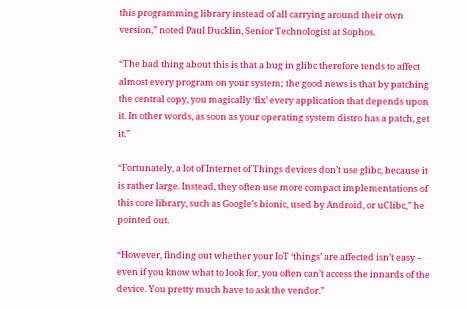this programming library instead of all carrying around their own version,” noted Paul Ducklin, Senior Technologist at Sophos.

“The bad thing about this is that a bug in glibc therefore tends to affect almost every program on your system; the good news is that by patching the central copy, you magically ‘fix’ every application that depends upon it. In other words, as soon as your operating system distro has a patch, get it.”

“Fortunately, a lot of Internet of Things devices don’t use glibc, because it is rather large. Instead, they often use more compact implementations of this core library, such as Google’s bionic, used by Android, or uClibc,” he pointed out.

“However, finding out whether your IoT ‘things’ are affected isn’t easy – even if you know what to look for, you often can’t access the innards of the device. You pretty much have to ask the vendor.”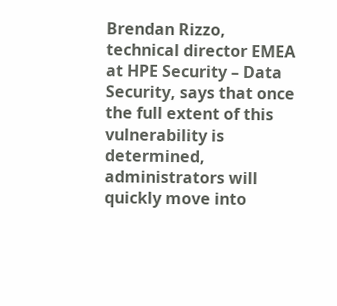Brendan Rizzo, technical director EMEA at HPE Security – Data Security, says that once the full extent of this vulnerability is determined, administrators will quickly move into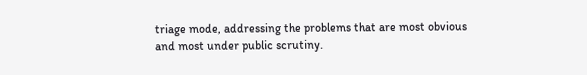triage mode, addressing the problems that are most obvious and most under public scrutiny.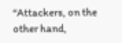“Attackers, on the other hand,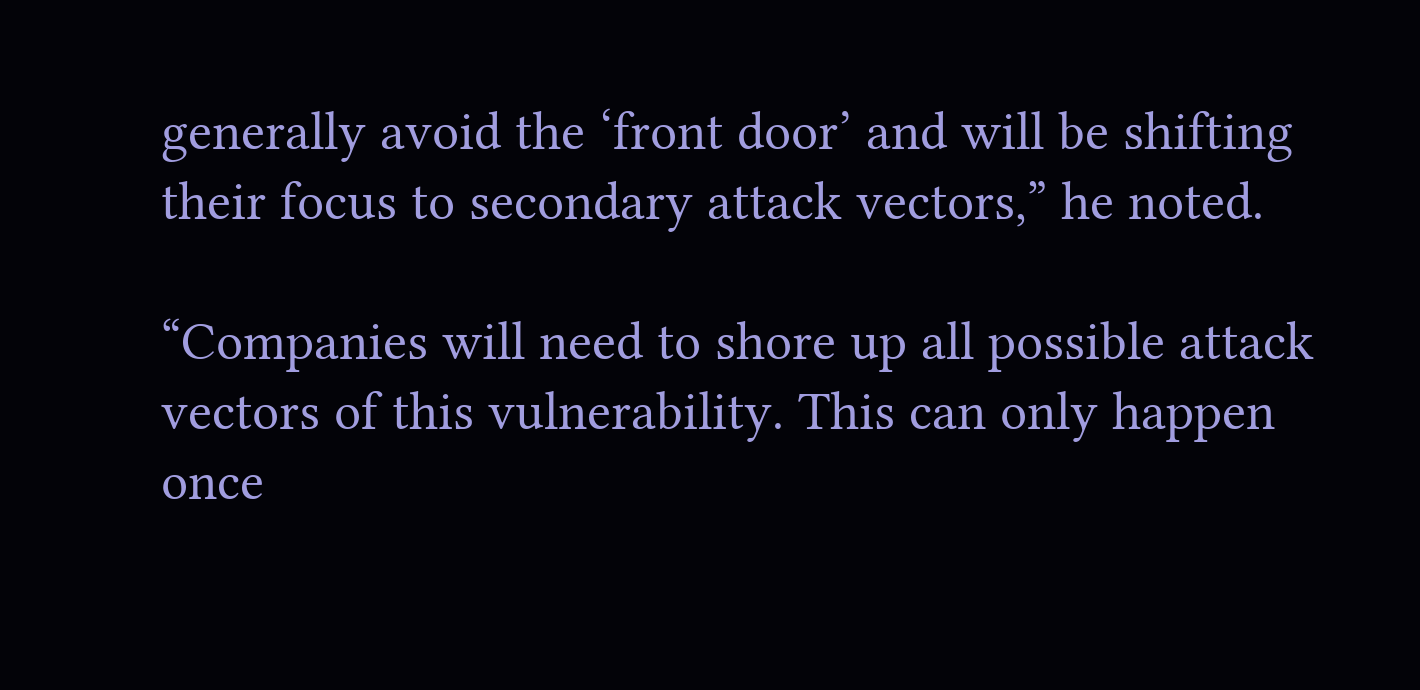generally avoid the ‘front door’ and will be shifting their focus to secondary attack vectors,” he noted.

“Companies will need to shore up all possible attack vectors of this vulnerability. This can only happen once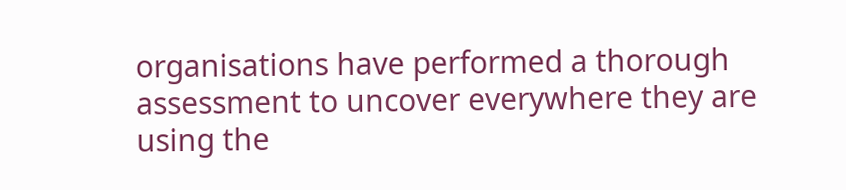organisations have performed a thorough assessment to uncover everywhere they are using the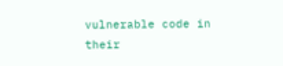vulnerable code in their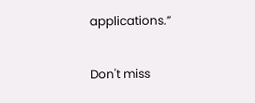applications.”

Don't miss